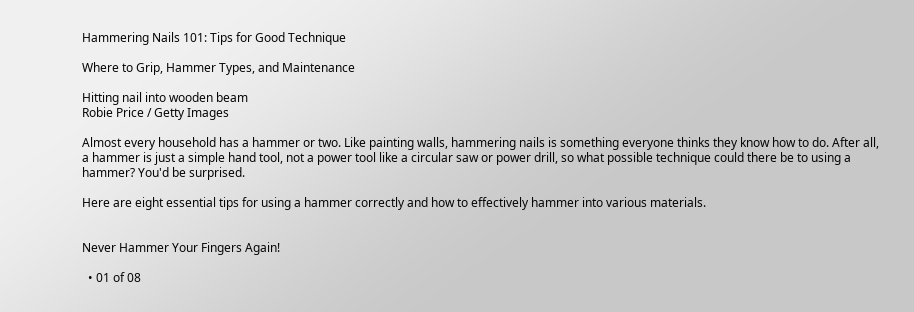Hammering Nails 101: Tips for Good Technique

Where to Grip, Hammer Types, and Maintenance

Hitting nail into wooden beam
Robie Price / Getty Images

Almost every household has a hammer or two. Like painting walls, hammering nails is something everyone thinks they know how to do. After all, a hammer is just a simple hand tool, not a power tool like a circular saw or power drill, so what possible technique could there be to using a hammer? You'd be surprised.

Here are eight essential tips for using a hammer correctly and how to effectively hammer into various materials.


Never Hammer Your Fingers Again!

  • 01 of 08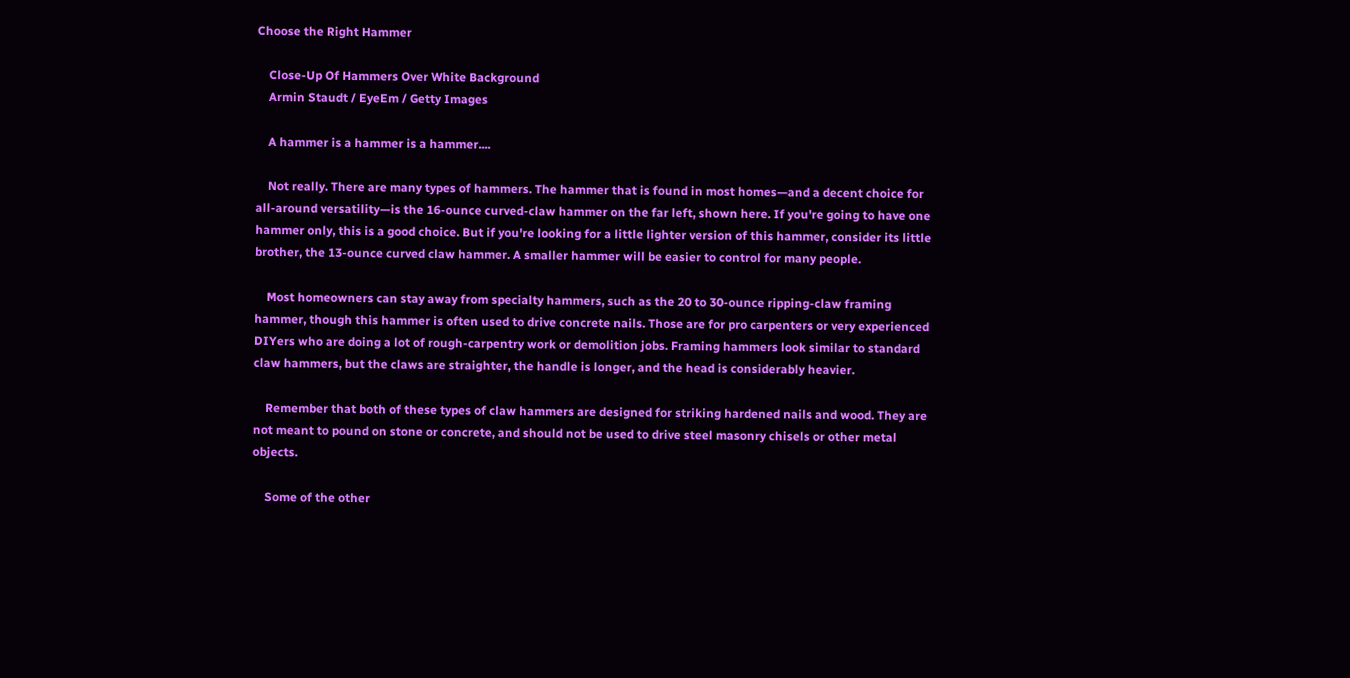Choose the Right Hammer

    Close-Up Of Hammers Over White Background
    Armin Staudt / EyeEm / Getty Images

    A hammer is a hammer is a hammer....

    Not really. There are many types of hammers. The hammer that is found in most homes—and a decent choice for all-around versatility—is the 16-ounce curved-claw hammer on the far left, shown here. If you're going to have one hammer only, this is a good choice. But if you're looking for a little lighter version of this hammer, consider its little brother, the 13-ounce curved claw hammer. A smaller hammer will be easier to control for many people.

    Most homeowners can stay away from specialty hammers, such as the 20 to 30-ounce ripping-claw framing hammer, though this hammer is often used to drive concrete nails. Those are for pro carpenters or very experienced DIYers who are doing a lot of rough-carpentry work or demolition jobs. Framing hammers look similar to standard claw hammers, but the claws are straighter, the handle is longer, and the head is considerably heavier.

    Remember that both of these types of claw hammers are designed for striking hardened nails and wood. They are not meant to pound on stone or concrete, and should not be used to drive steel masonry chisels or other metal objects.

    Some of the other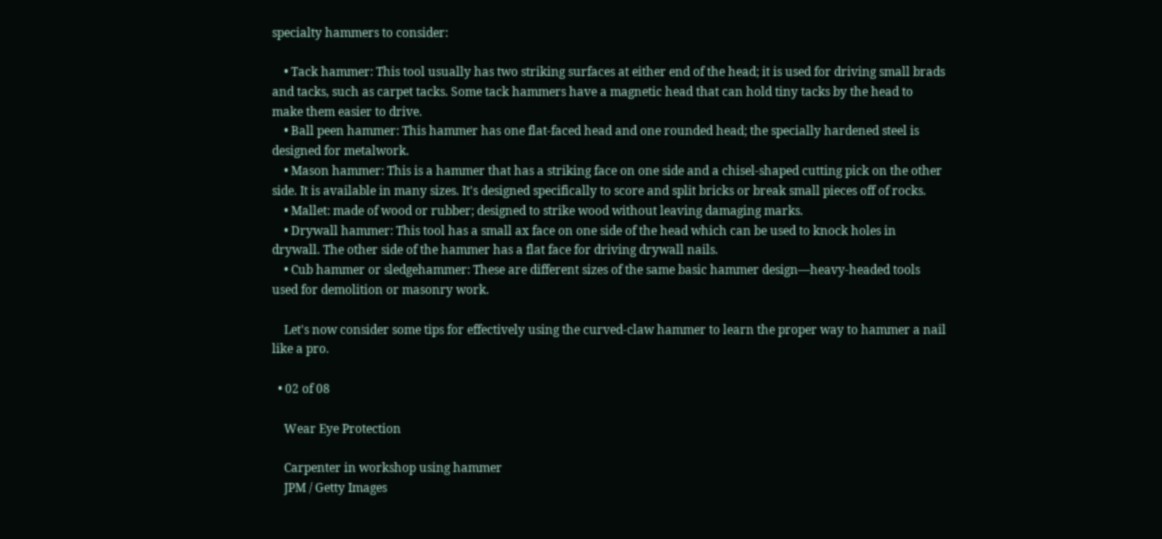specialty hammers to consider:

    • Tack hammer: This tool usually has two striking surfaces at either end of the head; it is used for driving small brads and tacks, such as carpet tacks. Some tack hammers have a magnetic head that can hold tiny tacks by the head to make them easier to drive.
    • Ball peen hammer: This hammer has one flat-faced head and one rounded head; the specially hardened steel is designed for metalwork.
    • Mason hammer: This is a hammer that has a striking face on one side and a chisel-shaped cutting pick on the other side. It is available in many sizes. It's designed specifically to score and split bricks or break small pieces off of rocks.
    • Mallet: made of wood or rubber; designed to strike wood without leaving damaging marks.
    • Drywall hammer: This tool has a small ax face on one side of the head which can be used to knock holes in drywall. The other side of the hammer has a flat face for driving drywall nails.
    • Cub hammer or sledgehammer: These are different sizes of the same basic hammer design—heavy-headed tools used for demolition or masonry work.

    Let's now consider some tips for effectively using the curved-claw hammer to learn the proper way to hammer a nail like a pro.

  • 02 of 08

    Wear Eye Protection

    Carpenter in workshop using hammer
    JPM / Getty Images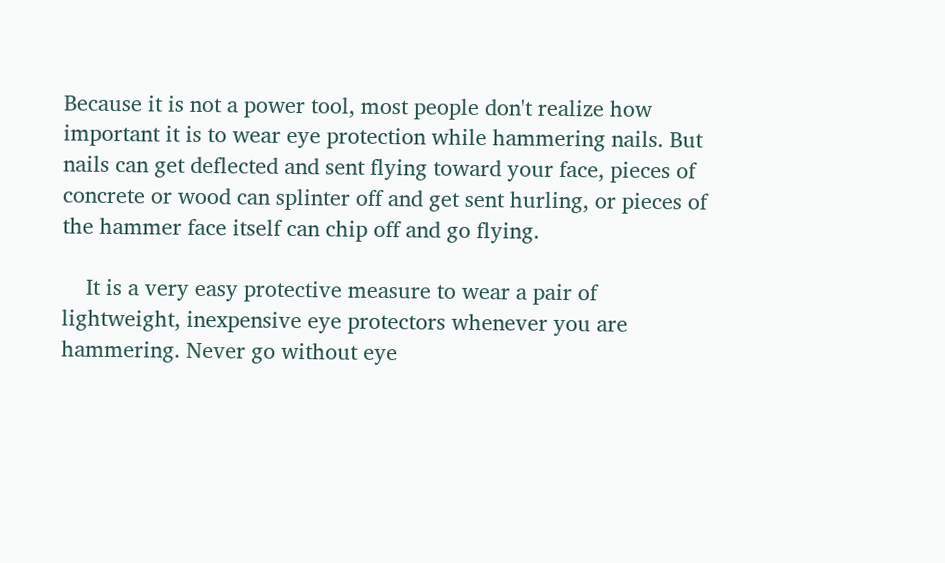Because it is not a power tool, most people don't realize how important it is to wear eye protection while hammering nails. But nails can get deflected and sent flying toward your face, pieces of concrete or wood can splinter off and get sent hurling, or pieces of the hammer face itself can chip off and go flying.

    It is a very easy protective measure to wear a pair of lightweight, inexpensive eye protectors whenever you are hammering. Never go without eye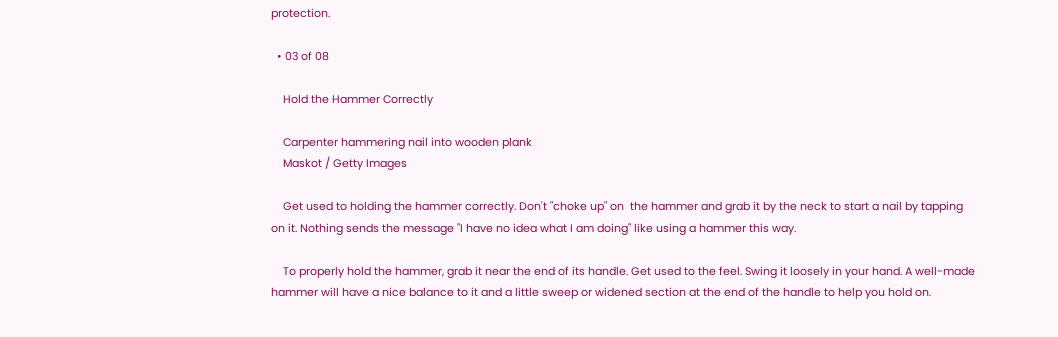protection.

  • 03 of 08

    Hold the Hammer Correctly

    Carpenter hammering nail into wooden plank
    Maskot / Getty Images

    Get used to holding the hammer correctly. Don't "choke up" on  the hammer and grab it by the neck to start a nail by tapping on it. Nothing sends the message "I have no idea what I am doing" like using a hammer this way.

    To properly hold the hammer, grab it near the end of its handle. Get used to the feel. Swing it loosely in your hand. A well-made hammer will have a nice balance to it and a little sweep or widened section at the end of the handle to help you hold on.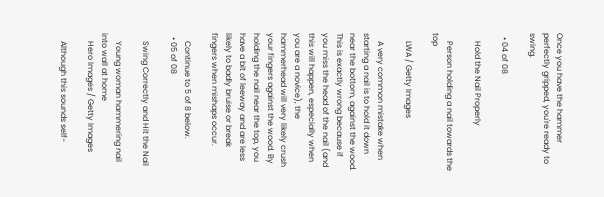Once you have the hammer perfectly gripped, you're ready to swing.

  • 04 of 08

    Hold the Nail Properly

    Person holding a nail towards the top

    LWA / Getty Images

    A very common mistake when starting a nail is to hold it down near the bottom, against the wood. This is exactly wrong because if you miss the head of the nail (and this will happen, especially when you are a novice), the hammerhead will very likely crush your fingers against the wood. By holding the nail near the top, you have a bit of leeway and are less likely to badly bruise or break fingers when mishaps occur.

    Continue to 5 of 8 below.
  • 05 of 08

    Swing Correctly and Hit the Nail

    Young woman hammering nail into wall at home
    Hero Images / Getty Images

    Although this sounds self-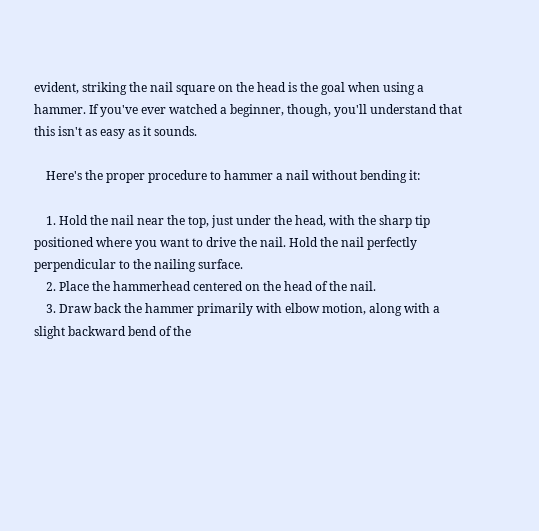evident, striking the nail square on the head is the goal when using a hammer. If you've ever watched a beginner, though, you'll understand that this isn't as easy as it sounds.

    Here's the proper procedure to hammer a nail without bending it:

    1. Hold the nail near the top, just under the head, with the sharp tip positioned where you want to drive the nail. Hold the nail perfectly perpendicular to the nailing surface.
    2. Place the hammerhead centered on the head of the nail.
    3. Draw back the hammer primarily with elbow motion, along with a slight backward bend of the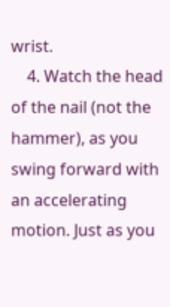wrist.
    4. Watch the head of the nail (not the hammer), as you swing forward with an accelerating motion. Just as you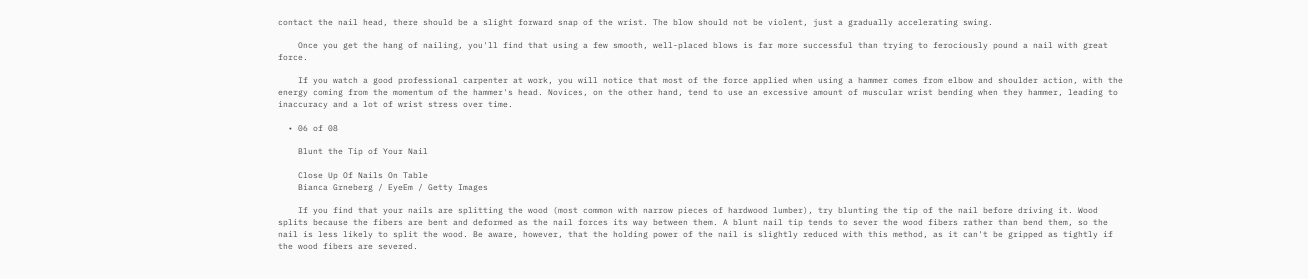contact the nail head, there should be a slight forward snap of the wrist. The blow should not be violent, just a gradually accelerating swing.

    Once you get the hang of nailing, you'll find that using a few smooth, well-placed blows is far more successful than trying to ferociously pound a nail with great force.

    If you watch a good professional carpenter at work, you will notice that most of the force applied when using a hammer comes from elbow and shoulder action, with the energy coming from the momentum of the hammer's head. Novices, on the other hand, tend to use an excessive amount of muscular wrist bending when they hammer, leading to inaccuracy and a lot of wrist stress over time.

  • 06 of 08

    Blunt the Tip of Your Nail

    Close Up Of Nails On Table
    Bianca Grneberg / EyeEm / Getty Images

    If you find that your nails are splitting the wood (most common with narrow pieces of hardwood lumber), try blunting the tip of the nail before driving it. Wood splits because the fibers are bent and deformed as the nail forces its way between them. A blunt nail tip tends to sever the wood fibers rather than bend them, so the nail is less likely to split the wood. Be aware, however, that the holding power of the nail is slightly reduced with this method, as it can't be gripped as tightly if the wood fibers are severed.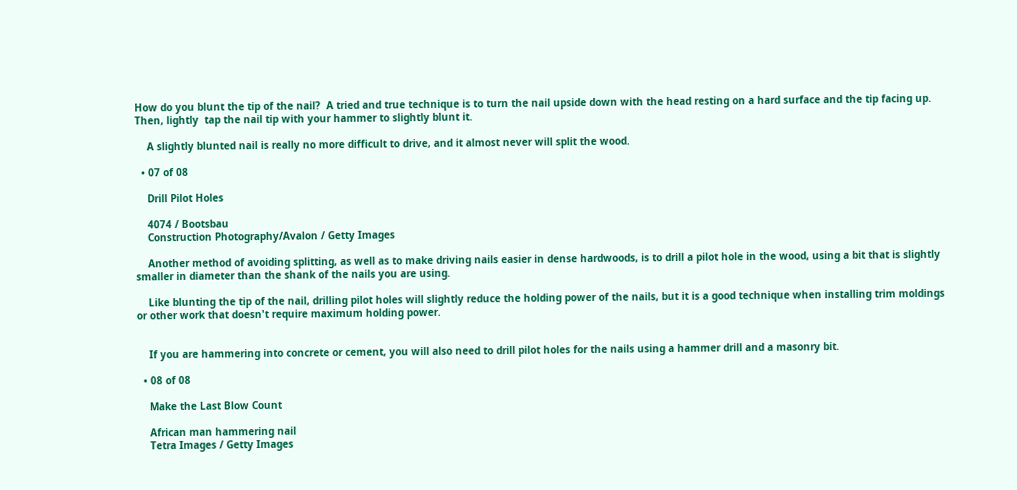How do you blunt the tip of the nail?  A tried and true technique is to turn the nail upside down with the head resting on a hard surface and the tip facing up. Then, lightly  tap the nail tip with your hammer to slightly blunt it.

    A slightly blunted nail is really no more difficult to drive, and it almost never will split the wood.

  • 07 of 08

    Drill Pilot Holes

    4074 / Bootsbau
    Construction Photography/Avalon / Getty Images

    Another method of avoiding splitting, as well as to make driving nails easier in dense hardwoods, is to drill a pilot hole in the wood, using a bit that is slightly smaller in diameter than the shank of the nails you are using.

    Like blunting the tip of the nail, drilling pilot holes will slightly reduce the holding power of the nails, but it is a good technique when installing trim moldings or other work that doesn't require maximum holding power.


    If you are hammering into concrete or cement, you will also need to drill pilot holes for the nails using a hammer drill and a masonry bit.

  • 08 of 08

    Make the Last Blow Count

    African man hammering nail
    Tetra Images / Getty Images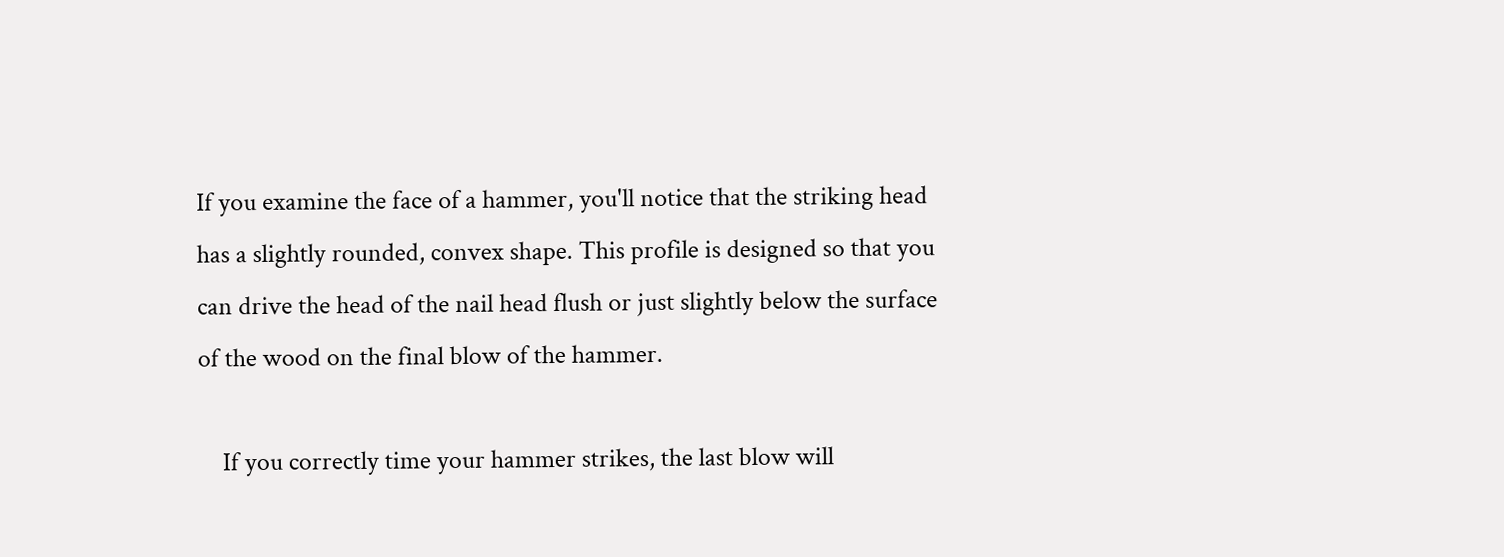If you examine the face of a hammer, you'll notice that the striking head has a slightly rounded, convex shape. This profile is designed so that you can drive the head of the nail head flush or just slightly below the surface of the wood on the final blow of the hammer.

    If you correctly time your hammer strikes, the last blow will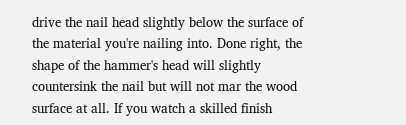drive the nail head slightly below the surface of the material you're nailing into. Done right, the shape of the hammer's head will slightly countersink the nail but will not mar the wood surface at all. If you watch a skilled finish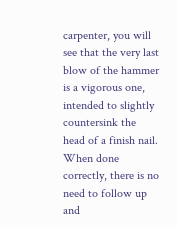carpenter, you will see that the very last blow of the hammer is a vigorous one, intended to slightly countersink the head of a finish nail. When done correctly, there is no need to follow up and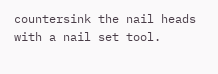countersink the nail heads with a nail set tool.